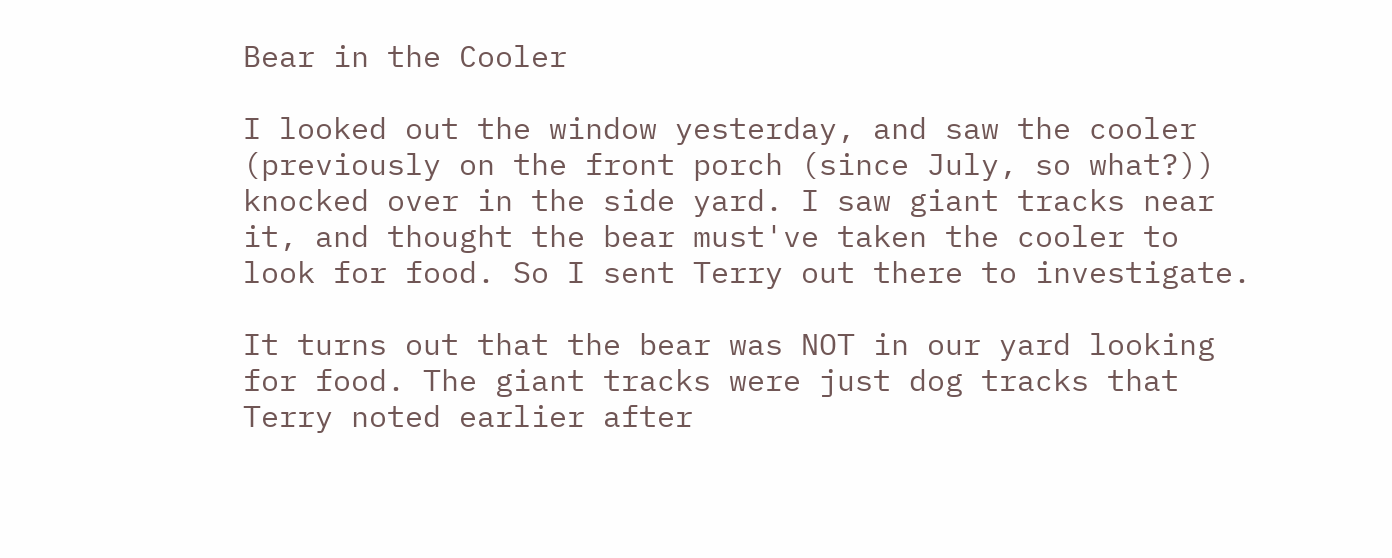Bear in the Cooler

I looked out the window yesterday, and saw the cooler (previously on the front porch (since July, so what?)) knocked over in the side yard. I saw giant tracks near it, and thought the bear must've taken the cooler to look for food. So I sent Terry out there to investigate.

It turns out that the bear was NOT in our yard looking for food. The giant tracks were just dog tracks that Terry noted earlier after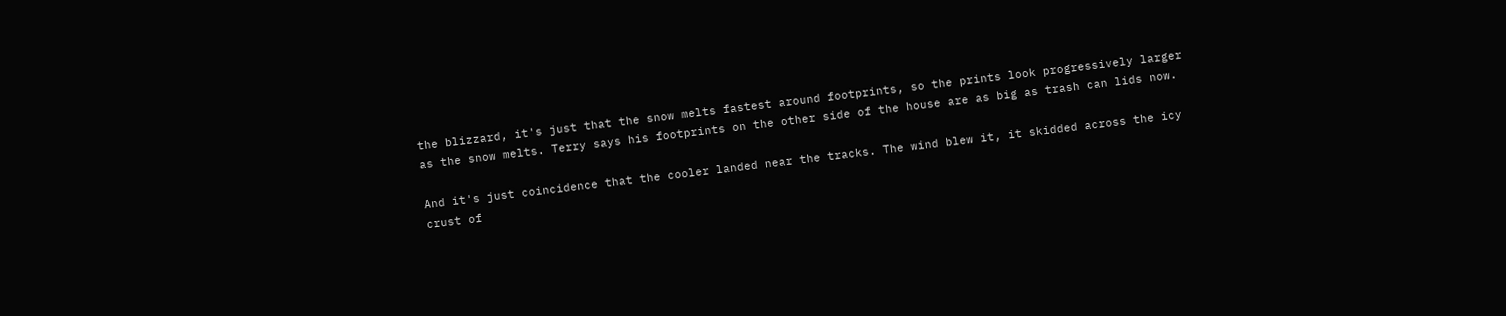the blizzard, it's just that the snow melts fastest around footprints, so the prints look progressively larger as the snow melts. Terry says his footprints on the other side of the house are as big as trash can lids now.

And it's just coincidence that the cooler landed near the tracks. The wind blew it, it skidded across the icy crust of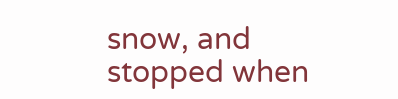snow, and stopped when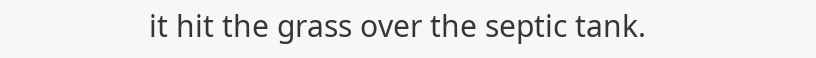it hit the grass over the septic tank.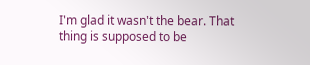I'm glad it wasn't the bear. That thing is supposed to be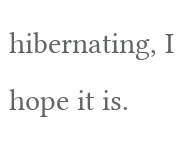hibernating, I hope it is.